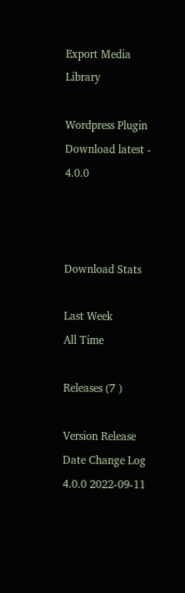Export Media Library

Wordpress Plugin
Download latest - 4.0.0



Download Stats

Last Week
All Time

Releases (7 )

Version Release Date Change Log
4.0.0 2022-09-11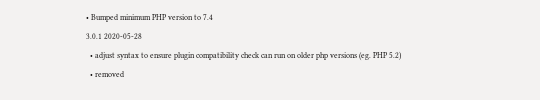• Bumped minimum PHP version to 7.4
3.0.1 2020-05-28
  • adjust syntax to ensure plugin compatibility check can run on older php versions (eg. PHP 5.2)
  • removed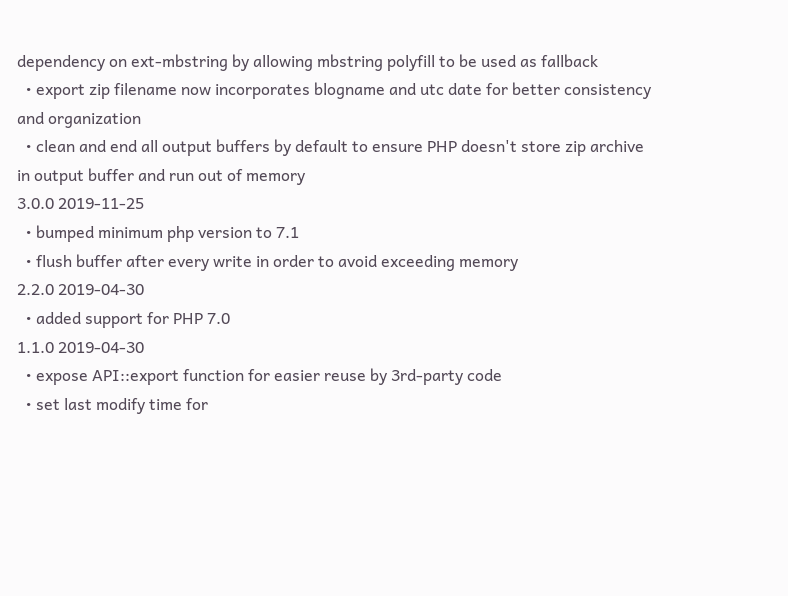dependency on ext-mbstring by allowing mbstring polyfill to be used as fallback
  • export zip filename now incorporates blogname and utc date for better consistency and organization
  • clean and end all output buffers by default to ensure PHP doesn't store zip archive in output buffer and run out of memory
3.0.0 2019-11-25
  • bumped minimum php version to 7.1
  • flush buffer after every write in order to avoid exceeding memory
2.2.0 2019-04-30
  • added support for PHP 7.0
1.1.0 2019-04-30
  • expose API::export function for easier reuse by 3rd-party code
  • set last modify time for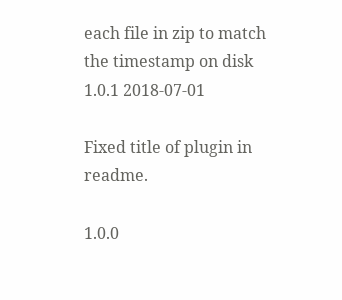each file in zip to match the timestamp on disk
1.0.1 2018-07-01

Fixed title of plugin in readme.

1.0.0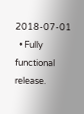2018-07-01
  • Fully functional release.